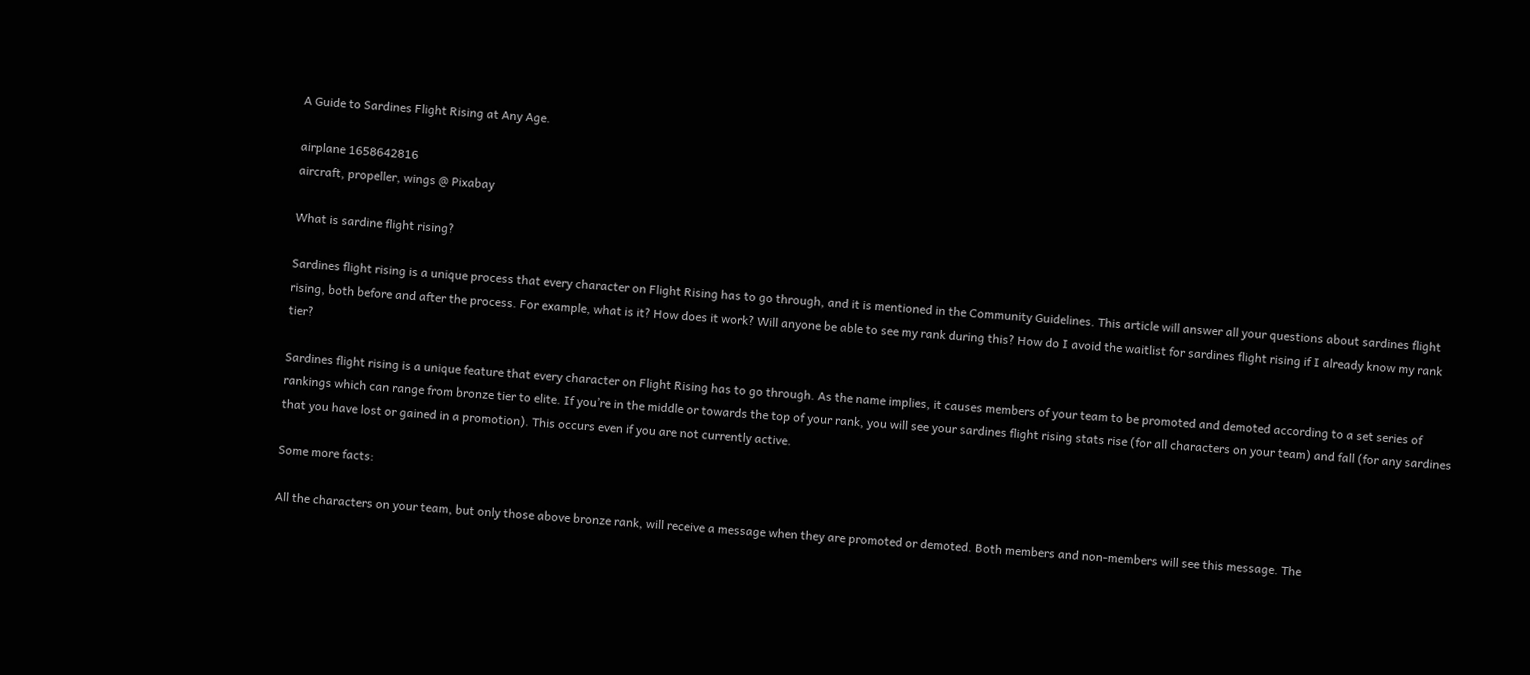A Guide to Sardines Flight Rising at Any Age.

airplane 1658642816
aircraft, propeller, wings @ Pixabay

What is sardine flight rising?

Sardines flight rising is a unique process that every character on Flight Rising has to go through, and it is mentioned in the Community Guidelines. This article will answer all your questions about sardines flight rising, both before and after the process. For example, what is it? How does it work? Will anyone be able to see my rank during this? How do I avoid the waitlist for sardines flight rising if I already know my rank tier?

Sardines flight rising is a unique feature that every character on Flight Rising has to go through. As the name implies, it causes members of your team to be promoted and demoted according to a set series of rankings which can range from bronze tier to elite. If you’re in the middle or towards the top of your rank, you will see your sardines flight rising stats rise (for all characters on your team) and fall (for any sardines that you have lost or gained in a promotion). This occurs even if you are not currently active.

Some more facts:

All the characters on your team, but only those above bronze rank, will receive a message when they are promoted or demoted. Both members and non-members will see this message. The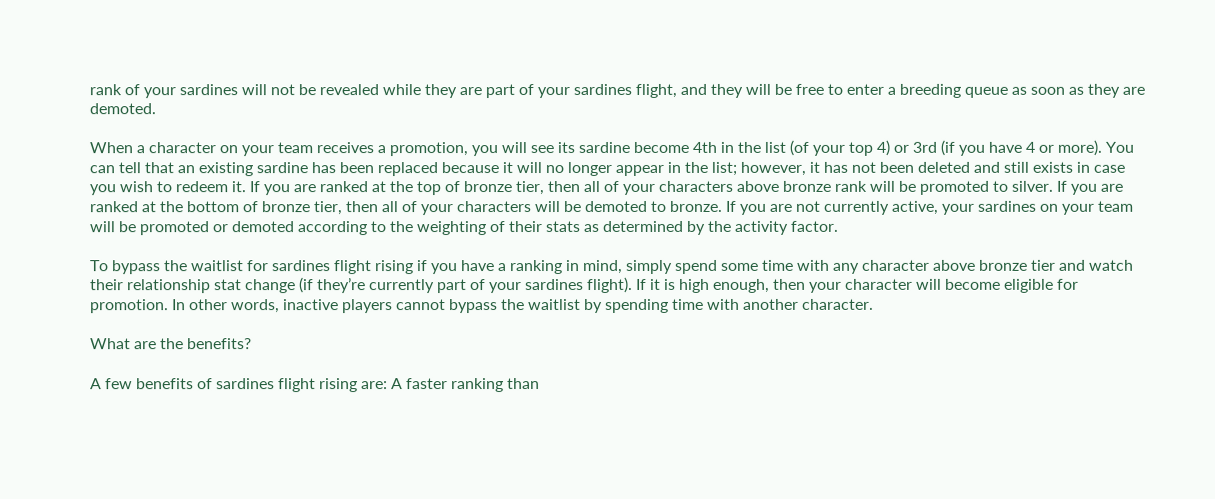rank of your sardines will not be revealed while they are part of your sardines flight, and they will be free to enter a breeding queue as soon as they are demoted.

When a character on your team receives a promotion, you will see its sardine become 4th in the list (of your top 4) or 3rd (if you have 4 or more). You can tell that an existing sardine has been replaced because it will no longer appear in the list; however, it has not been deleted and still exists in case you wish to redeem it. If you are ranked at the top of bronze tier, then all of your characters above bronze rank will be promoted to silver. If you are ranked at the bottom of bronze tier, then all of your characters will be demoted to bronze. If you are not currently active, your sardines on your team will be promoted or demoted according to the weighting of their stats as determined by the activity factor.

To bypass the waitlist for sardines flight rising if you have a ranking in mind, simply spend some time with any character above bronze tier and watch their relationship stat change (if they’re currently part of your sardines flight). If it is high enough, then your character will become eligible for promotion. In other words, inactive players cannot bypass the waitlist by spending time with another character.

What are the benefits?

A few benefits of sardines flight rising are: A faster ranking than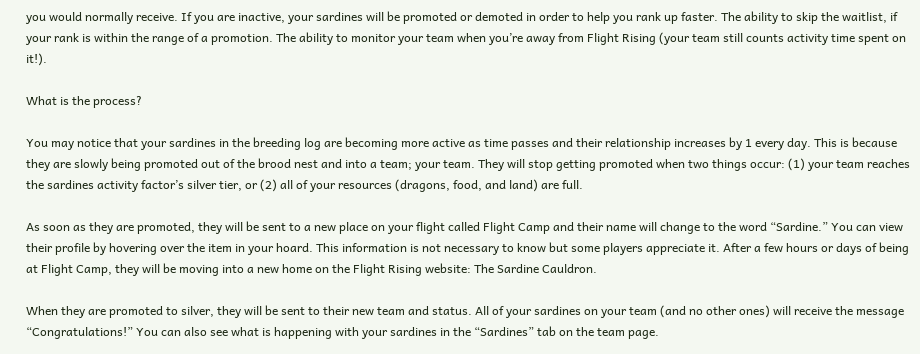you would normally receive. If you are inactive, your sardines will be promoted or demoted in order to help you rank up faster. The ability to skip the waitlist, if your rank is within the range of a promotion. The ability to monitor your team when you’re away from Flight Rising (your team still counts activity time spent on it!).

What is the process?

You may notice that your sardines in the breeding log are becoming more active as time passes and their relationship increases by 1 every day. This is because they are slowly being promoted out of the brood nest and into a team; your team. They will stop getting promoted when two things occur: (1) your team reaches the sardines activity factor’s silver tier, or (2) all of your resources (dragons, food, and land) are full.

As soon as they are promoted, they will be sent to a new place on your flight called Flight Camp and their name will change to the word “Sardine.” You can view their profile by hovering over the item in your hoard. This information is not necessary to know but some players appreciate it. After a few hours or days of being at Flight Camp, they will be moving into a new home on the Flight Rising website: The Sardine Cauldron.

When they are promoted to silver, they will be sent to their new team and status. All of your sardines on your team (and no other ones) will receive the message “Congratulations!” You can also see what is happening with your sardines in the “Sardines” tab on the team page.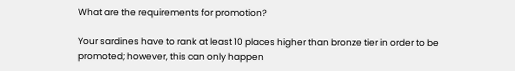What are the requirements for promotion?

Your sardines have to rank at least 10 places higher than bronze tier in order to be promoted; however, this can only happen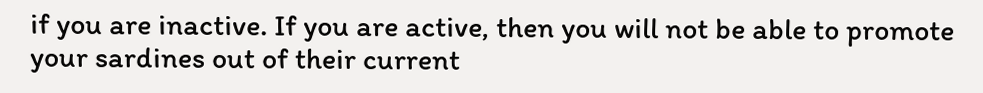if you are inactive. If you are active, then you will not be able to promote your sardines out of their current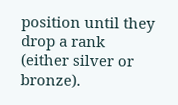position until they drop a rank (either silver or bronze).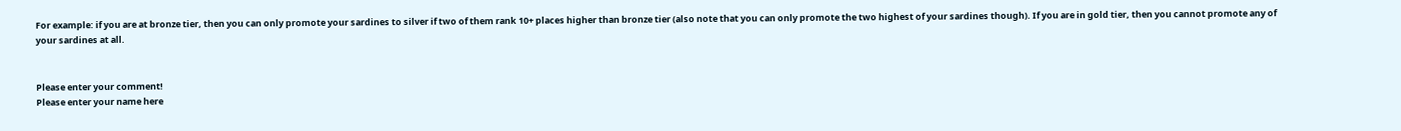For example: if you are at bronze tier, then you can only promote your sardines to silver if two of them rank 10+ places higher than bronze tier (also note that you can only promote the two highest of your sardines though). If you are in gold tier, then you cannot promote any of your sardines at all.


Please enter your comment!
Please enter your name here